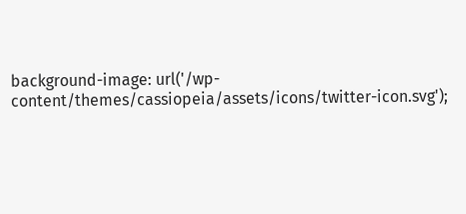background-image: url('/wp-content/themes/cassiopeia/assets/icons/twitter-icon.svg');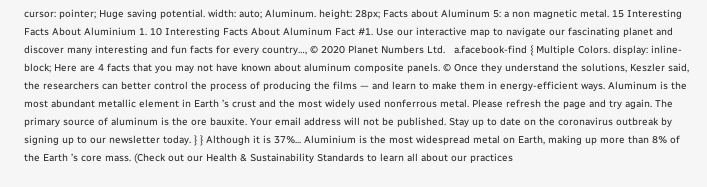cursor: pointer; Huge saving potential. width: auto; Aluminum. height: 28px; Facts about Aluminum 5: a non magnetic metal. 15 Interesting Facts About Aluminium 1. 10 Interesting Facts About Aluminum Fact #1. Use our interactive map to navigate our fascinating planet and discover many interesting and fun facts for every country…, © 2020 Planet Numbers Ltd.   a.facebook-find { Multiple Colors. display: inline-block; Here are 4 facts that you may not have known about aluminum composite panels. © Once they understand the solutions, Keszler said, the researchers can better control the process of producing the films — and learn to make them in energy-efficient ways. Aluminum is the most abundant metallic element in Earth ’s crust and the most widely used nonferrous metal. Please refresh the page and try again. The primary source of aluminum is the ore bauxite. Your email address will not be published. Stay up to date on the coronavirus outbreak by signing up to our newsletter today. } } Although it is 37%... Aluminium is the most widespread metal on Earth, making up more than 8% of the Earth ’s core mass. (Check out our Health & Sustainability Standards to learn all about our practices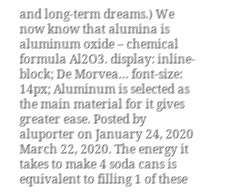and long-term dreams.) We now know that alumina is aluminum oxide – chemical formula Al2O3. display: inline-block; De Morvea… font-size: 14px; Aluminum is selected as the main material for it gives greater ease. Posted by aluporter on January 24, 2020 March 22, 2020. The energy it takes to make 4 soda cans is equivalent to filling 1 of these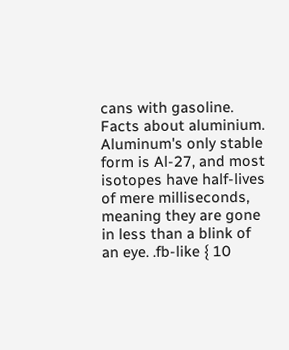cans with gasoline. Facts about aluminium. Aluminum's only stable form is Al-27, and most isotopes have half-lives of mere milliseconds, meaning they are gone in less than a blink of an eye. .fb-like { 10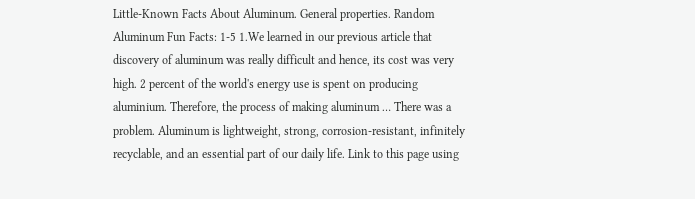Little-Known Facts About Aluminum. General properties. Random Aluminum Fun Facts: 1-5 1.We learned in our previous article that discovery of aluminum was really difficult and hence, its cost was very high. 2 percent of the world's energy use is spent on producing aluminium. Therefore, the process of making aluminum … There was a problem. Aluminum is lightweight, strong, corrosion-resistant, infinitely recyclable, and an essential part of our daily life. Link to this page using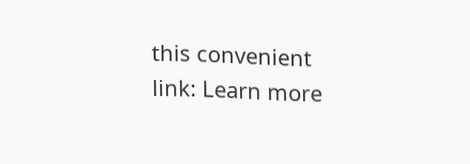this convenient link: Learn more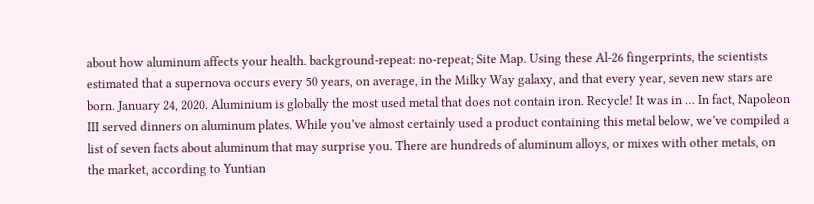about how aluminum affects your health. background-repeat: no-repeat; Site Map. Using these Al-26 fingerprints, the scientists estimated that a supernova occurs every 50 years, on average, in the Milky Way galaxy, and that every year, seven new stars are born. January 24, 2020. Aluminium is globally the most used metal that does not contain iron. Recycle! It was in … In fact, Napoleon III served dinners on aluminum plates. While you’ve almost certainly used a product containing this metal below, we’ve compiled a list of seven facts about aluminum that may surprise you. There are hundreds of aluminum alloys, or mixes with other metals, on the market, according to Yuntian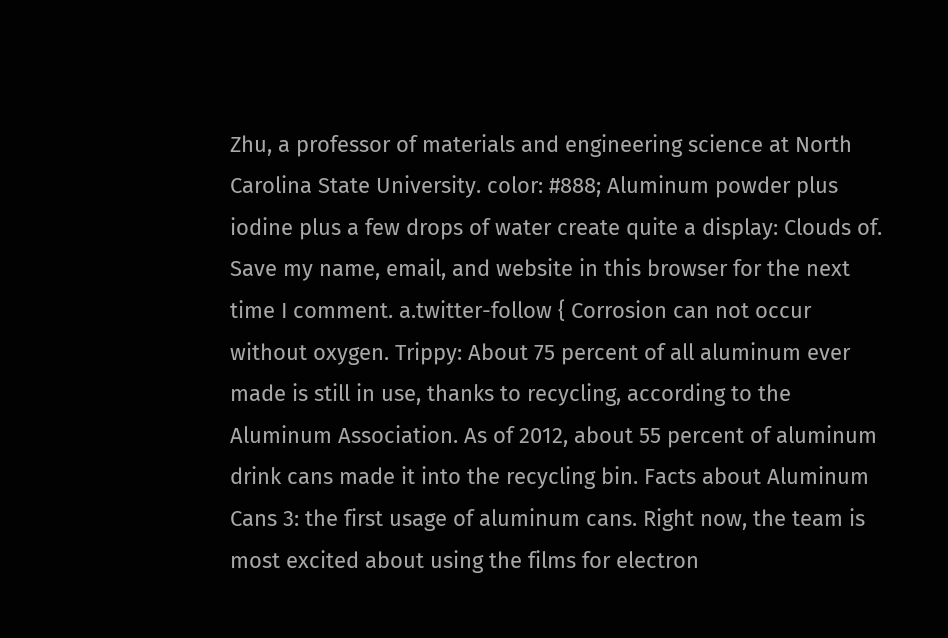Zhu, a professor of materials and engineering science at North Carolina State University. color: #888; Aluminum powder plus iodine plus a few drops of water create quite a display: Clouds of. Save my name, email, and website in this browser for the next time I comment. a.twitter-follow { Corrosion can not occur without oxygen. Trippy: About 75 percent of all aluminum ever made is still in use, thanks to recycling, according to the Aluminum Association. As of 2012, about 55 percent of aluminum drink cans made it into the recycling bin. Facts about Aluminum Cans 3: the first usage of aluminum cans. Right now, the team is most excited about using the films for electron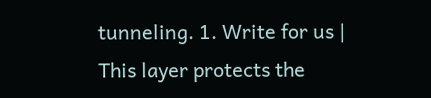tunneling. 1. Write for us | This layer protects the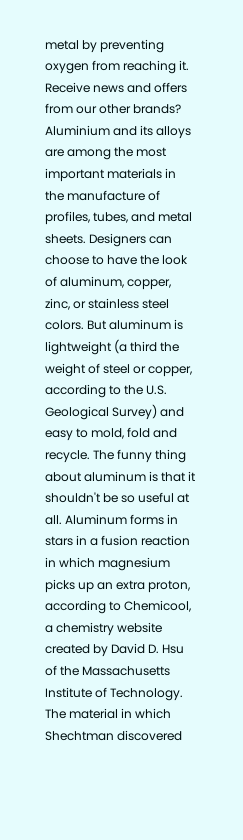metal by preventing oxygen from reaching it. Receive news and offers from our other brands? Aluminium and its alloys are among the most important materials in the manufacture of profiles, tubes, and metal sheets. Designers can choose to have the look of aluminum, copper, zinc, or stainless steel colors. But aluminum is lightweight (a third the weight of steel or copper, according to the U.S. Geological Survey) and easy to mold, fold and recycle. The funny thing about aluminum is that it shouldn't be so useful at all. Aluminum forms in stars in a fusion reaction in which magnesium picks up an extra proton, according to Chemicool, a chemistry website created by David D. Hsu of the Massachusetts Institute of Technology. The material in which Shechtman discovered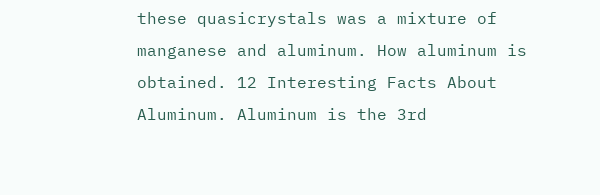these quasicrystals was a mixture of manganese and aluminum. How aluminum is obtained. 12 Interesting Facts About Aluminum. Aluminum is the 3rd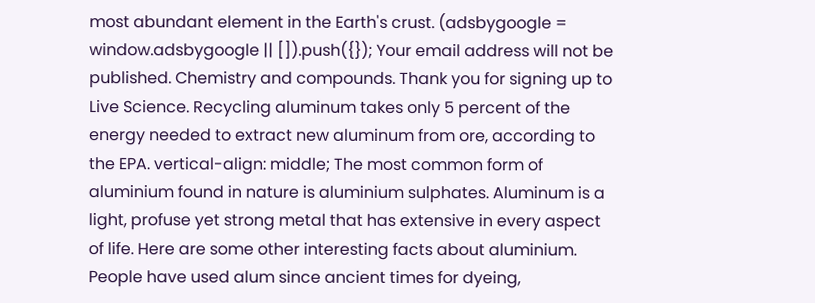most abundant element in the Earth's crust. (adsbygoogle = window.adsbygoogle || []).push({}); Your email address will not be published. Chemistry and compounds. Thank you for signing up to Live Science. Recycling aluminum takes only 5 percent of the energy needed to extract new aluminum from ore, according to the EPA. vertical-align: middle; The most common form of aluminium found in nature is aluminium sulphates. Aluminum is a light, profuse yet strong metal that has extensive in every aspect of life. Here are some other interesting facts about aluminium. People have used alum since ancient times for dyeing,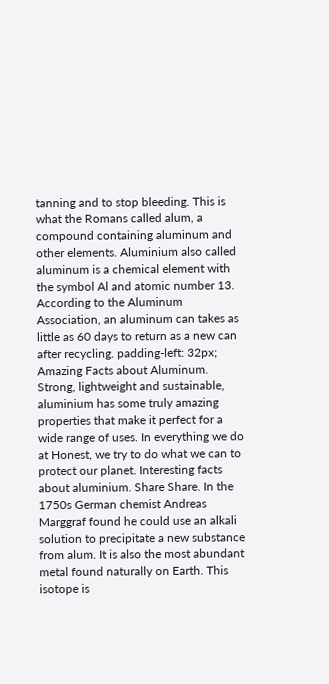tanning and to stop bleeding. This is what the Romans called alum, a compound containing aluminum and other elements. Aluminium also called aluminum is a chemical element with the symbol Al and atomic number 13. According to the Aluminum Association, an aluminum can takes as little as 60 days to return as a new can after recycling. padding-left: 32px; Amazing Facts about Aluminum. Strong, lightweight and sustainable, aluminium has some truly amazing properties that make it perfect for a wide range of uses. In everything we do at Honest, we try to do what we can to protect our planet. Interesting facts about aluminium. Share Share. In the 1750s German chemist Andreas Marggraf found he could use an alkali solution to precipitate a new substance from alum. It is also the most abundant metal found naturally on Earth. This isotope is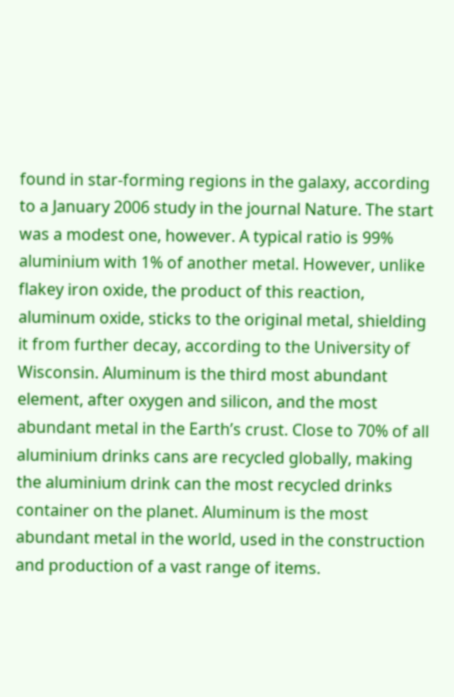found in star-forming regions in the galaxy, according to a January 2006 study in the journal Nature. The start was a modest one, however. A typical ratio is 99% aluminium with 1% of another metal. However, unlike flakey iron oxide, the product of this reaction, aluminum oxide, sticks to the original metal, shielding it from further decay, according to the University of Wisconsin. Aluminum is the third most abundant element, after oxygen and silicon, and the most abundant metal in the Earth’s crust. Close to 70% of all aluminium drinks cans are recycled globally, making the aluminium drink can the most recycled drinks container on the planet. Aluminum is the most abundant metal in the world, used in the construction and production of a vast range of items.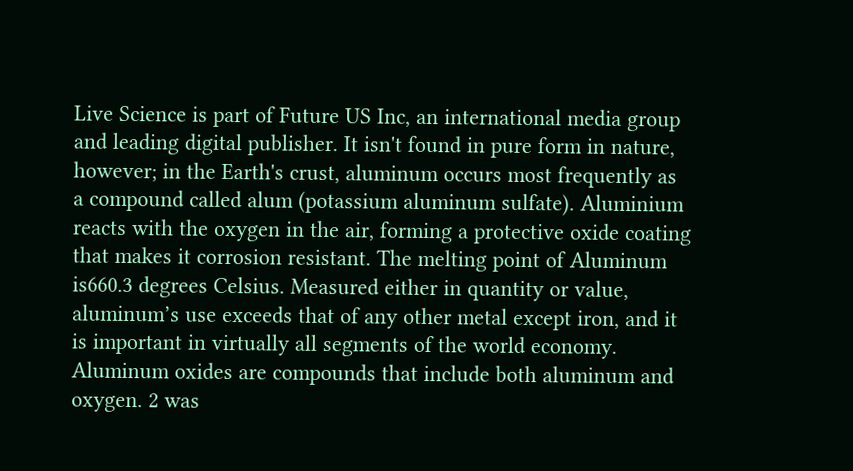Live Science is part of Future US Inc, an international media group and leading digital publisher. It isn't found in pure form in nature, however; in the Earth's crust, aluminum occurs most frequently as a compound called alum (potassium aluminum sulfate). Aluminium reacts with the oxygen in the air, forming a protective oxide coating that makes it corrosion resistant. The melting point of Aluminum is660.3 degrees Celsius. Measured either in quantity or value, aluminum’s use exceeds that of any other metal except iron, and it is important in virtually all segments of the world economy. Aluminum oxides are compounds that include both aluminum and oxygen. 2 was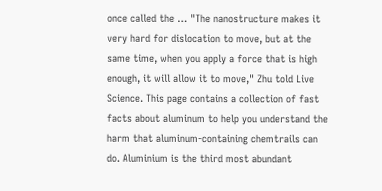once called the … "The nanostructure makes it very hard for dislocation to move, but at the same time, when you apply a force that is high enough, it will allow it to move," Zhu told Live Science. This page contains a collection of fast facts about aluminum to help you understand the harm that aluminum-containing chemtrails can do. Aluminium is the third most abundant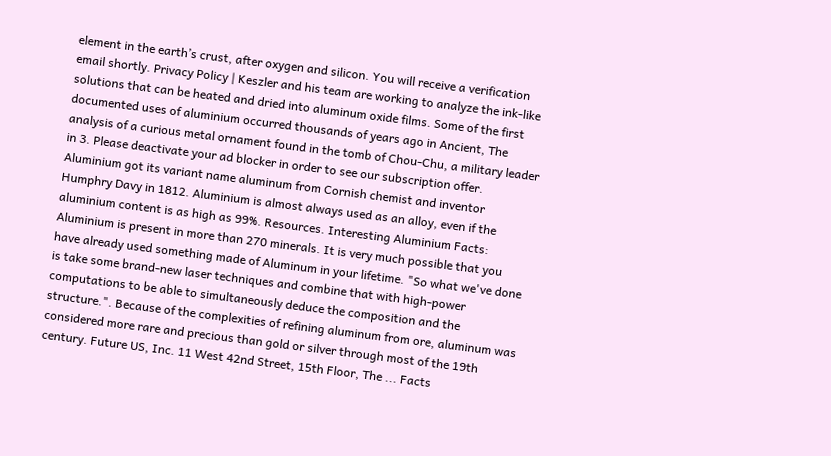element in the earth’s crust, after oxygen and silicon. You will receive a verification email shortly. Privacy Policy | Keszler and his team are working to analyze the ink-like solutions that can be heated and dried into aluminum oxide films. Some of the first documented uses of aluminium occurred thousands of years ago in Ancient, The analysis of a curious metal ornament found in the tomb of Chou-Chu, a military leader in 3. Please deactivate your ad blocker in order to see our subscription offer. Aluminium got its variant name aluminum from Cornish chemist and inventor Humphry Davy in 1812. Aluminium is almost always used as an alloy, even if the aluminium content is as high as 99%. Resources. Interesting Aluminium Facts: Aluminium is present in more than 270 minerals. It is very much possible that you have already used something made of Aluminum in your lifetime. "So what we've done is take some brand-new laser techniques and combine that with high-power computations to be able to simultaneously deduce the composition and the structure.". Because of the complexities of refining aluminum from ore, aluminum was considered more rare and precious than gold or silver through most of the 19th century. Future US, Inc. 11 West 42nd Street, 15th Floor, The ... Facts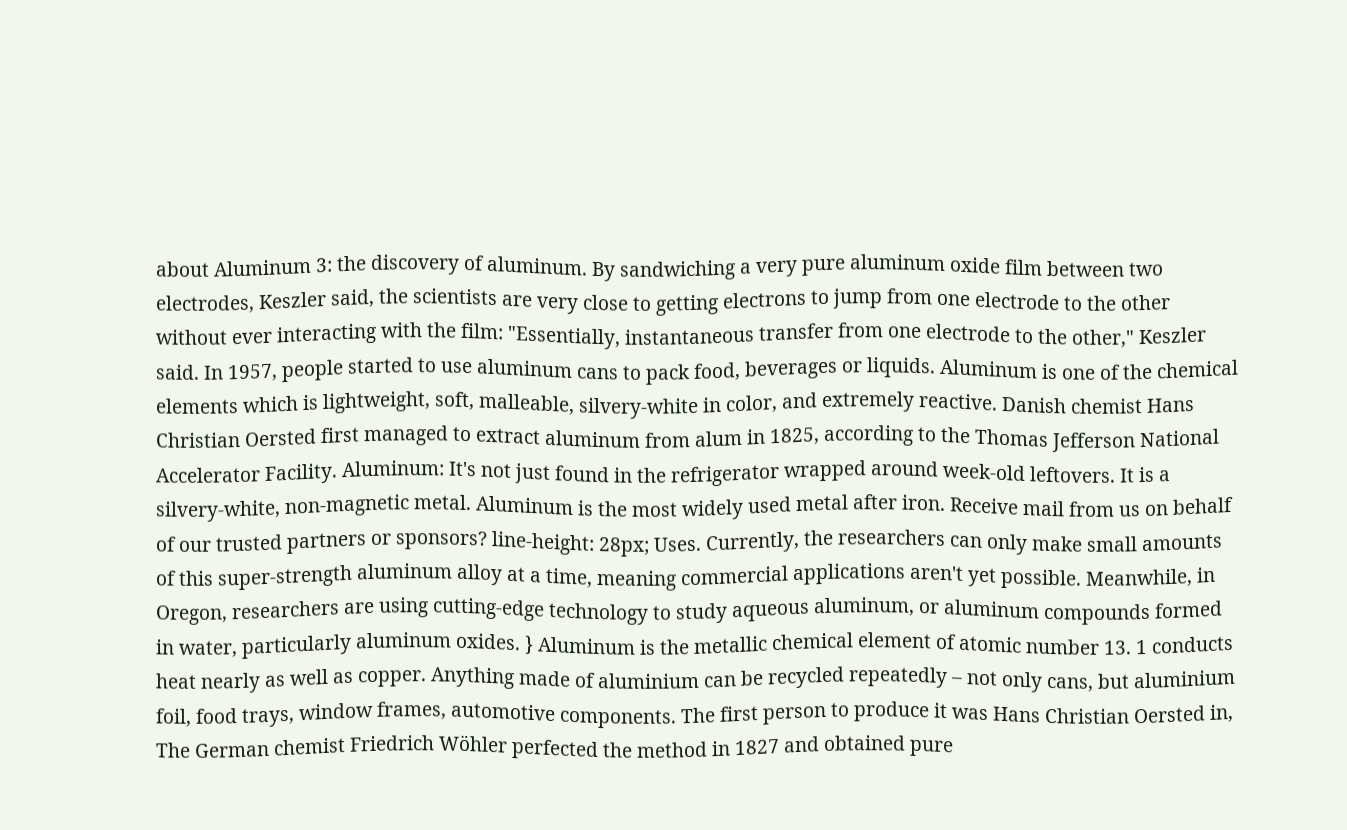about Aluminum 3: the discovery of aluminum. By sandwiching a very pure aluminum oxide film between two electrodes, Keszler said, the scientists are very close to getting electrons to jump from one electrode to the other without ever interacting with the film: "Essentially, instantaneous transfer from one electrode to the other," Keszler said. In 1957, people started to use aluminum cans to pack food, beverages or liquids. Aluminum is one of the chemical elements which is lightweight, soft, malleable, silvery-white in color, and extremely reactive. Danish chemist Hans Christian Oersted first managed to extract aluminum from alum in 1825, according to the Thomas Jefferson National Accelerator Facility. Aluminum: It's not just found in the refrigerator wrapped around week-old leftovers. It is a silvery-white, non-magnetic metal. Aluminum is the most widely used metal after iron. Receive mail from us on behalf of our trusted partners or sponsors? line-height: 28px; Uses. Currently, the researchers can only make small amounts of this super-strength aluminum alloy at a time, meaning commercial applications aren't yet possible. Meanwhile, in Oregon, researchers are using cutting-edge technology to study aqueous aluminum, or aluminum compounds formed in water, particularly aluminum oxides. } Aluminum is the metallic chemical element of atomic number 13. 1 conducts heat nearly as well as copper. Anything made of aluminium can be recycled repeatedly – not only cans, but aluminium foil, food trays, window frames, automotive components. The first person to produce it was Hans Christian Oersted in, The German chemist Friedrich Wöhler perfected the method in 1827 and obtained pure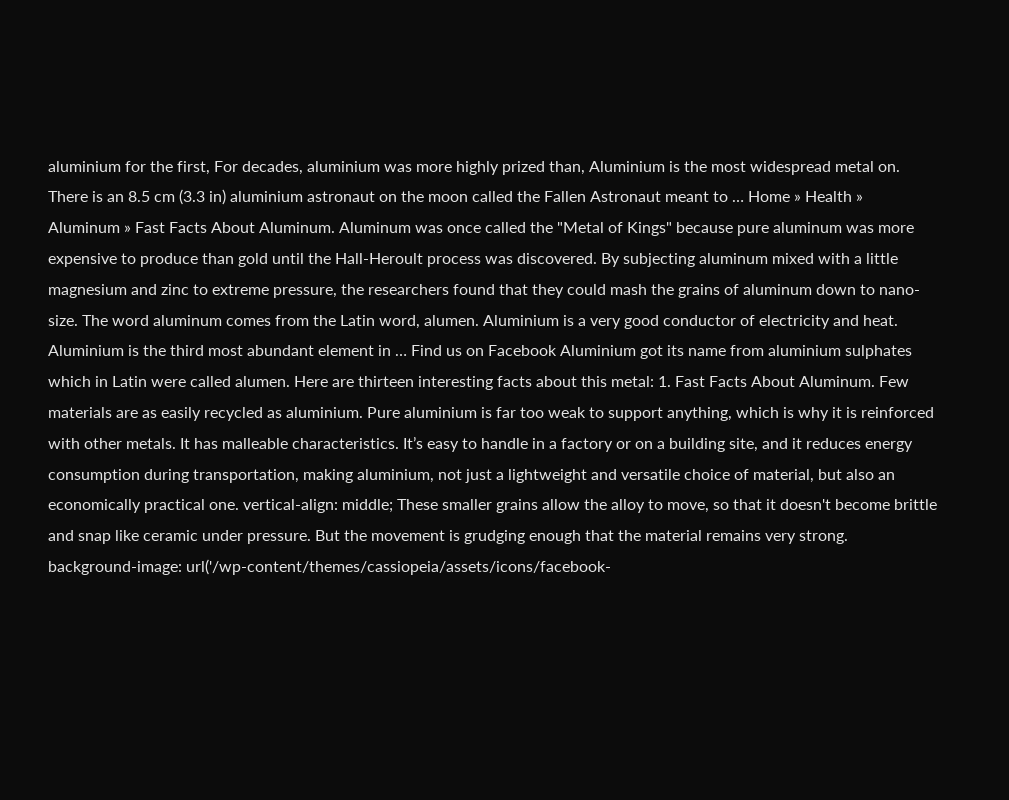aluminium for the first, For decades, aluminium was more highly prized than, Aluminium is the most widespread metal on. There is an 8.5 cm (3.3 in) aluminium astronaut on the moon called the Fallen Astronaut meant to … Home » Health » Aluminum » Fast Facts About Aluminum. Aluminum was once called the "Metal of Kings" because pure aluminum was more expensive to produce than gold until the Hall-Heroult process was discovered. By subjecting aluminum mixed with a little magnesium and zinc to extreme pressure, the researchers found that they could mash the grains of aluminum down to nano-size. The word aluminum comes from the Latin word, alumen. Aluminium is a very good conductor of electricity and heat. Aluminium is the third most abundant element in … Find us on Facebook Aluminium got its name from aluminium sulphates which in Latin were called alumen. Here are thirteen interesting facts about this metal: 1. Fast Facts About Aluminum. Few materials are as easily recycled as aluminium. Pure aluminium is far too weak to support anything, which is why it is reinforced with other metals. It has malleable characteristics. It’s easy to handle in a factory or on a building site, and it reduces energy consumption during transportation, making aluminium, not just a lightweight and versatile choice of material, but also an economically practical one. vertical-align: middle; These smaller grains allow the alloy to move, so that it doesn't become brittle and snap like ceramic under pressure. But the movement is grudging enough that the material remains very strong. background-image: url('/wp-content/themes/cassiopeia/assets/icons/facebook-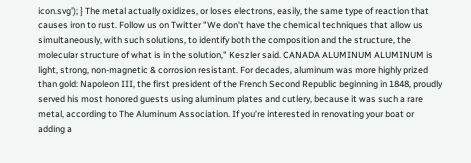icon.svg'); } The metal actually oxidizes, or loses electrons, easily, the same type of reaction that causes iron to rust. Follow us on Twitter "We don't have the chemical techniques that allow us simultaneously, with such solutions, to identify both the composition and the structure, the molecular structure of what is in the solution," Keszler said. CANADA ALUMINUM ALUMINUM is light, strong, non-magnetic & corrosion resistant. For decades, aluminum was more highly prized than gold: Napoleon III, the first president of the French Second Republic beginning in 1848, proudly served his most honored guests using aluminum plates and cutlery, because it was such a rare metal, according to The Aluminum Association. If you’re interested in renovating your boat or adding a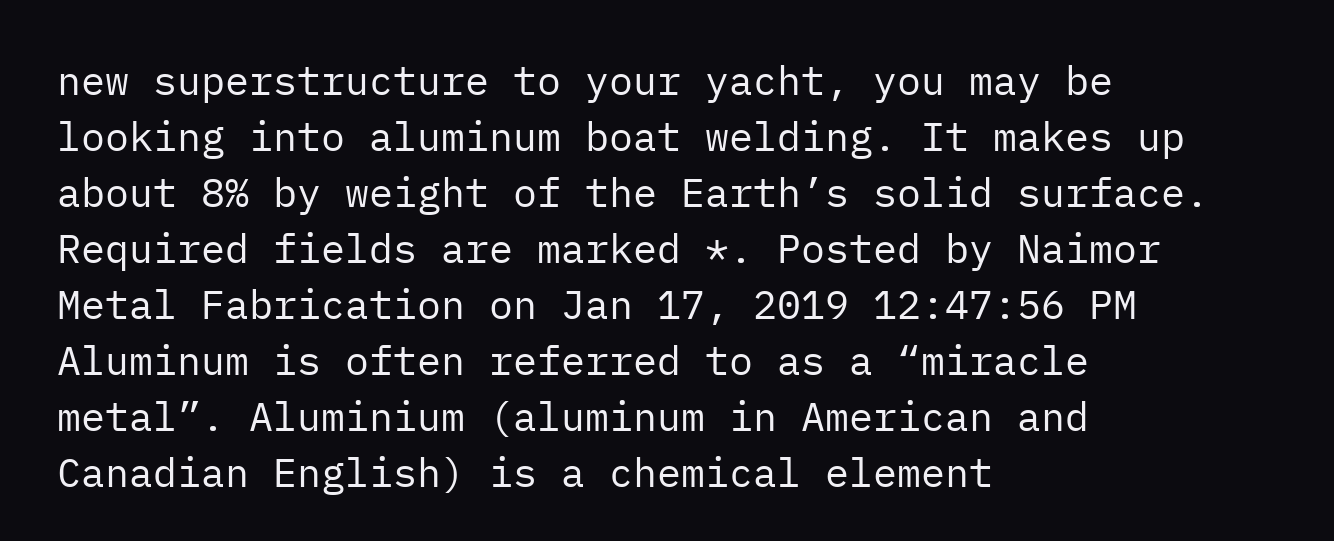new superstructure to your yacht, you may be looking into aluminum boat welding. It makes up about 8% by weight of the Earth’s solid surface. Required fields are marked *. Posted by Naimor Metal Fabrication on Jan 17, 2019 12:47:56 PM Aluminum is often referred to as a “miracle metal”. Aluminium (aluminum in American and Canadian English) is a chemical element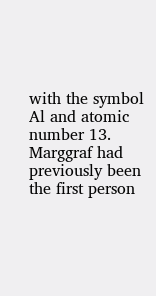with the symbol Al and atomic number 13. Marggraf had previously been the first person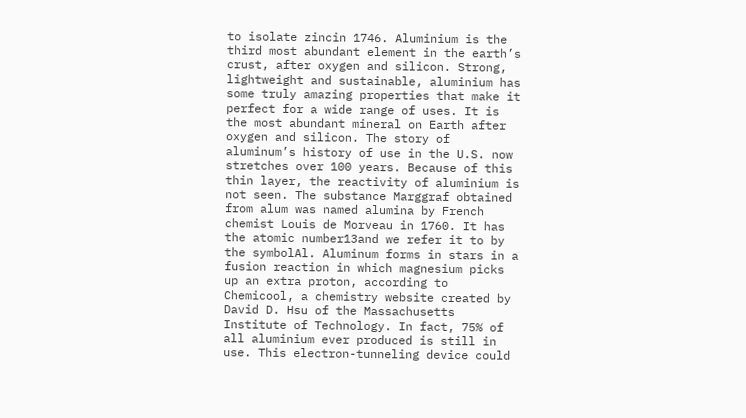to isolate zincin 1746. Aluminium is the third most abundant element in the earth’s crust, after oxygen and silicon. Strong, lightweight and sustainable, aluminium has some truly amazing properties that make it perfect for a wide range of uses. It is the most abundant mineral on Earth after oxygen and silicon. The story of aluminum’s history of use in the U.S. now stretches over 100 years. Because of this thin layer, the reactivity of aluminium is not seen. The substance Marggraf obtained from alum was named alumina by French chemist Louis de Morveau in 1760. It has the atomic number13and we refer it to by the symbolAl. Aluminum forms in stars in a fusion reaction in which magnesium picks up an extra proton, according to Chemicool, a chemistry website created by David D. Hsu of the Massachusetts Institute of Technology. In fact, 75% of all aluminium ever produced is still in use. This electron-tunneling device could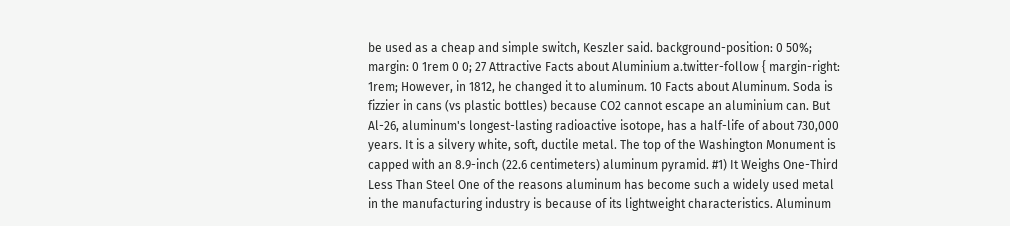be used as a cheap and simple switch, Keszler said. background-position: 0 50%; margin: 0 1rem 0 0; 27 Attractive Facts about Aluminium a.twitter-follow { margin-right: 1rem; However, in 1812, he changed it to aluminum. 10 Facts about Aluminum. Soda is fizzier in cans (vs plastic bottles) because CO2 cannot escape an aluminium can. But Al-26, aluminum's longest-lasting radioactive isotope, has a half-life of about 730,000 years. It is a silvery white, soft, ductile metal. The top of the Washington Monument is capped with an 8.9-inch (22.6 centimeters) aluminum pyramid. #1) It Weighs One-Third Less Than Steel One of the reasons aluminum has become such a widely used metal in the manufacturing industry is because of its lightweight characteristics. Aluminum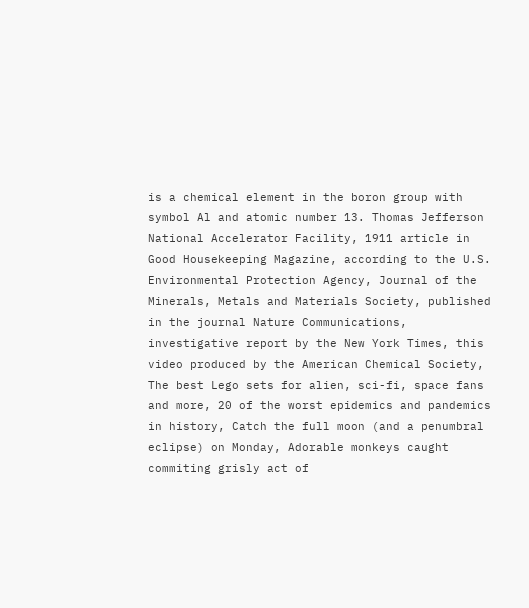is a chemical element in the boron group with symbol Al and atomic number 13. Thomas Jefferson National Accelerator Facility, 1911 article in Good Housekeeping Magazine, according to the U.S. Environmental Protection Agency, Journal of the Minerals, Metals and Materials Society, published in the journal Nature Communications, investigative report by the New York Times, this video produced by the American Chemical Society, The best Lego sets for alien, sci-fi, space fans and more, 20 of the worst epidemics and pandemics in history, Catch the full moon (and a penumbral eclipse) on Monday, Adorable monkeys caught commiting grisly act of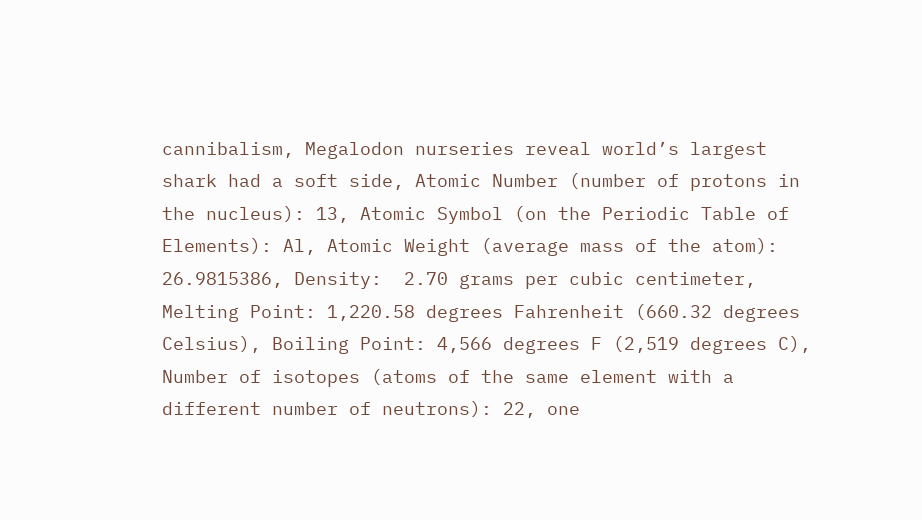cannibalism, Megalodon nurseries reveal world’s largest shark had a soft side, Atomic Number (number of protons in the nucleus): 13, Atomic Symbol (on the Periodic Table of Elements): Al, Atomic Weight (average mass of the atom): 26.9815386, Density:  2.70 grams per cubic centimeter, Melting Point: 1,220.58 degrees Fahrenheit (660.32 degrees Celsius), Boiling Point: 4,566 degrees F (2,519 degrees C), Number of isotopes (atoms of the same element with a different number of neutrons): 22, one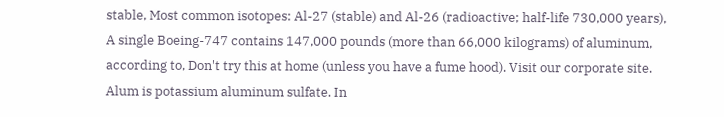stable, Most common isotopes: Al-27 (stable) and Al-26 (radioactive; half-life 730,000 years), A single Boeing-747 contains 147,000 pounds (more than 66,000 kilograms) of aluminum, according to, Don't try this at home (unless you have a fume hood). Visit our corporate site. Alum is potassium aluminum sulfate. In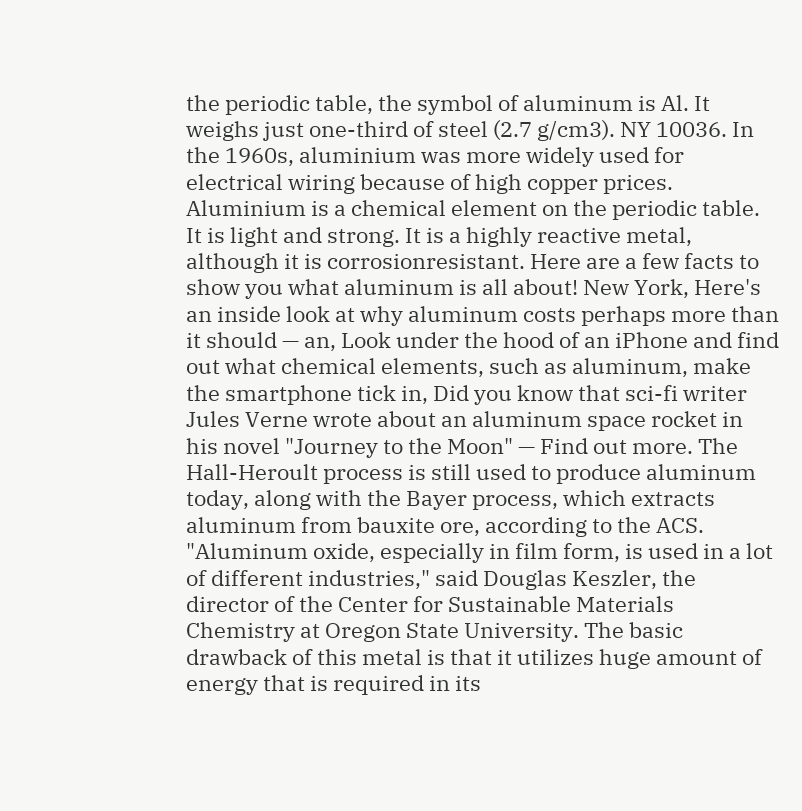the periodic table, the symbol of aluminum is Al. It weighs just one-third of steel (2.7 g/cm3). NY 10036. In the 1960s, aluminium was more widely used for electrical wiring because of high copper prices. Aluminium is a chemical element on the periodic table. It is light and strong. It is a highly reactive metal, although it is corrosionresistant. Here are a few facts to show you what aluminum is all about! New York, Here's an inside look at why aluminum costs perhaps more than it should — an, Look under the hood of an iPhone and find out what chemical elements, such as aluminum, make the smartphone tick in, Did you know that sci-fi writer Jules Verne wrote about an aluminum space rocket in his novel "Journey to the Moon" — Find out more. The Hall-Heroult process is still used to produce aluminum today, along with the Bayer process, which extracts aluminum from bauxite ore, according to the ACS. "Aluminum oxide, especially in film form, is used in a lot of different industries," said Douglas Keszler, the director of the Center for Sustainable Materials Chemistry at Oregon State University. The basic drawback of this metal is that it utilizes huge amount of energy that is required in its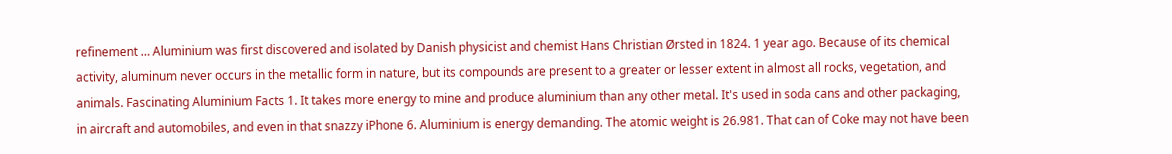refinement … Aluminium was first discovered and isolated by Danish physicist and chemist Hans Christian Ørsted in 1824. 1 year ago. Because of its chemical activity, aluminum never occurs in the metallic form in nature, but its compounds are present to a greater or lesser extent in almost all rocks, vegetation, and animals. Fascinating Aluminium Facts 1. It takes more energy to mine and produce aluminium than any other metal. It's used in soda cans and other packaging, in aircraft and automobiles, and even in that snazzy iPhone 6. Aluminium is energy demanding. The atomic weight is 26.981. That can of Coke may not have been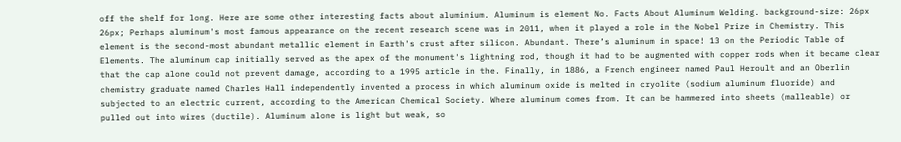off the shelf for long. Here are some other interesting facts about aluminium. Aluminum is element No. Facts About Aluminum Welding. background-size: 26px 26px; Perhaps aluminum's most famous appearance on the recent research scene was in 2011, when it played a role in the Nobel Prize in Chemistry. This element is the second-most abundant metallic element in Earth's crust after silicon. Abundant. There’s aluminum in space! 13 on the Periodic Table of Elements. The aluminum cap initially served as the apex of the monument's lightning rod, though it had to be augmented with copper rods when it became clear that the cap alone could not prevent damage, according to a 1995 article in the. Finally, in 1886, a French engineer named Paul Heroult and an Oberlin chemistry graduate named Charles Hall independently invented a process in which aluminum oxide is melted in cryolite (sodium aluminum fluoride) and subjected to an electric current, according to the American Chemical Society. Where aluminum comes from. It can be hammered into sheets (malleable) or pulled out into wires (ductile). Aluminum alone is light but weak, so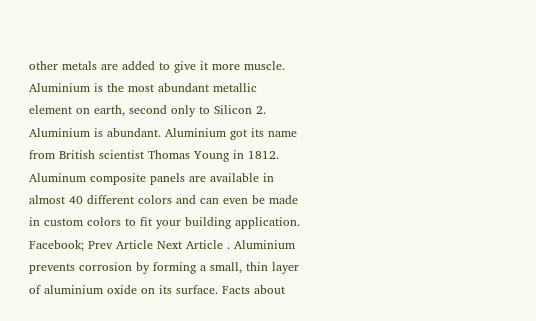other metals are added to give it more muscle. Aluminium is the most abundant metallic element on earth, second only to Silicon 2. Aluminium is abundant. Aluminium got its name from British scientist Thomas Young in 1812. Aluminum composite panels are available in almost 40 different colors and can even be made in custom colors to fit your building application. Facebook; Prev Article Next Article . Aluminium prevents corrosion by forming a small, thin layer of aluminium oxide on its surface. Facts about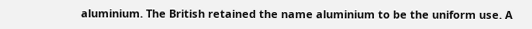aluminium. The British retained the name aluminium to be the uniform use. A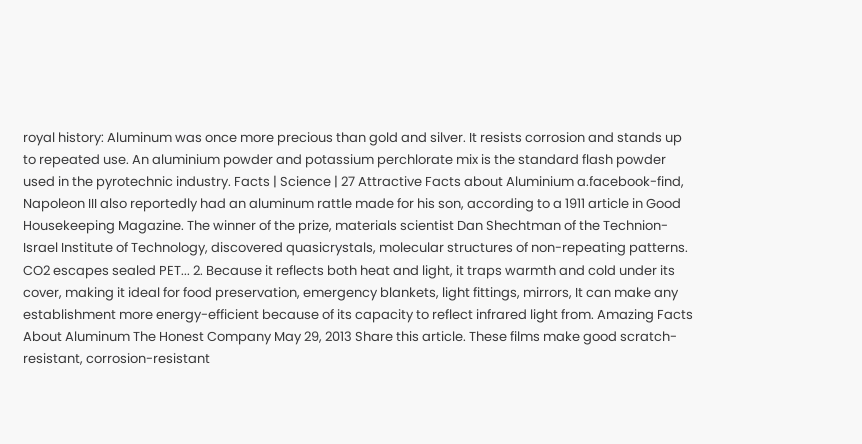royal history: Aluminum was once more precious than gold and silver. It resists corrosion and stands up to repeated use. An aluminium powder and potassium perchlorate mix is the standard flash powder used in the pyrotechnic industry. Facts | Science | 27 Attractive Facts about Aluminium a.facebook-find, Napoleon III also reportedly had an aluminum rattle made for his son, according to a 1911 article in Good Housekeeping Magazine. The winner of the prize, materials scientist Dan Shechtman of the Technion-Israel Institute of Technology, discovered quasicrystals, molecular structures of non-repeating patterns. CO2 escapes sealed PET... 2. Because it reflects both heat and light, it traps warmth and cold under its cover, making it ideal for food preservation, emergency blankets, light fittings, mirrors, It can make any establishment more energy-efficient because of its capacity to reflect infrared light from. Amazing Facts About Aluminum The Honest Company May 29, 2013 Share this article. These films make good scratch-resistant, corrosion-resistant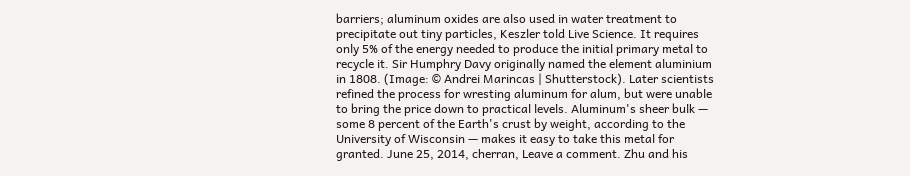barriers; aluminum oxides are also used in water treatment to precipitate out tiny particles, Keszler told Live Science. It requires only 5% of the energy needed to produce the initial primary metal to recycle it. Sir Humphry Davy originally named the element aluminium in 1808. (Image: © Andrei Marincas | Shutterstock). Later scientists refined the process for wresting aluminum for alum, but were unable to bring the price down to practical levels. Aluminum's sheer bulk — some 8 percent of the Earth's crust by weight, according to the University of Wisconsin — makes it easy to take this metal for granted. June 25, 2014, cherran, Leave a comment. Zhu and his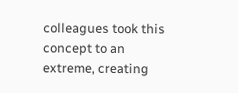colleagues took this concept to an extreme, creating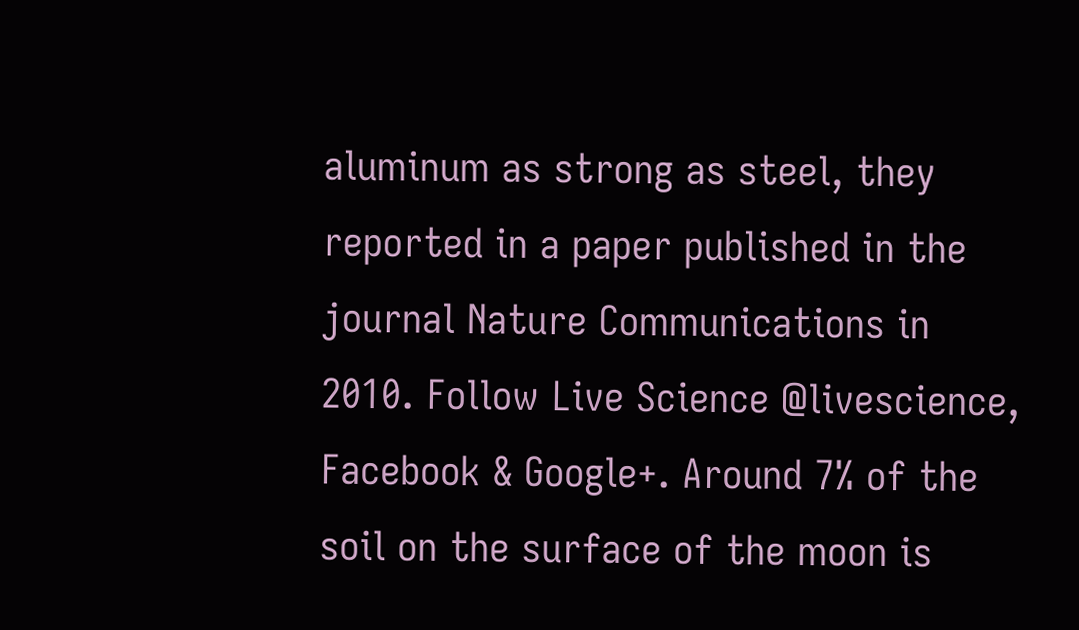aluminum as strong as steel, they reported in a paper published in the journal Nature Communications in 2010. Follow Live Science @livescience, Facebook & Google+. Around 7% of the soil on the surface of the moon is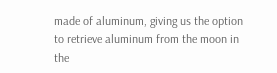made of aluminum, giving us the option to retrieve aluminum from the moon in the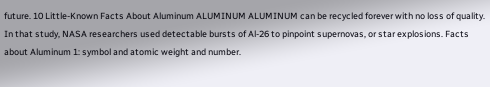future. 10 Little-Known Facts About Aluminum ALUMINUM ALUMINUM can be recycled forever with no loss of quality. In that study, NASA researchers used detectable bursts of Al-26 to pinpoint supernovas, or star explosions. Facts about Aluminum 1: symbol and atomic weight and number.